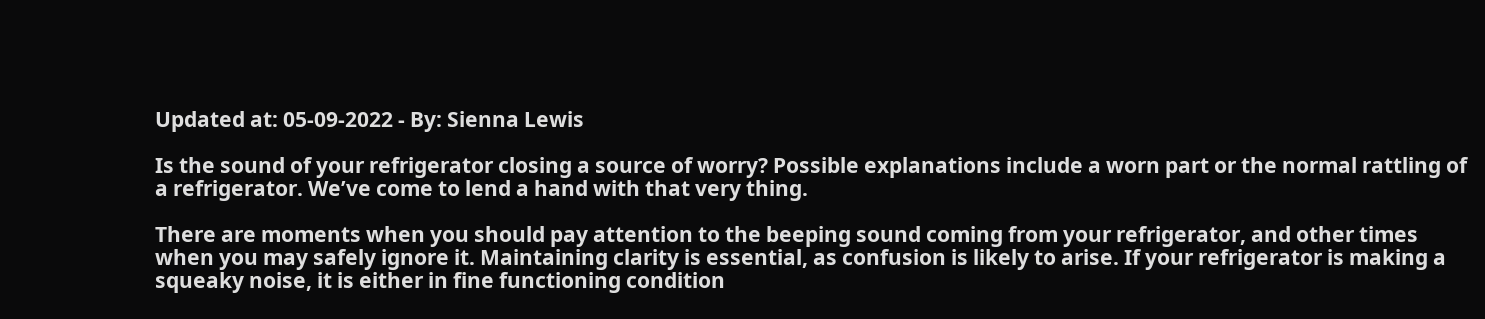Updated at: 05-09-2022 - By: Sienna Lewis

Is the sound of your refrigerator closing a source of worry? Possible explanations include a worn part or the normal rattling of a refrigerator. We’ve come to lend a hand with that very thing.

There are moments when you should pay attention to the beeping sound coming from your refrigerator, and other times when you may safely ignore it. Maintaining clarity is essential, as confusion is likely to arise. If your refrigerator is making a squeaky noise, it is either in fine functioning condition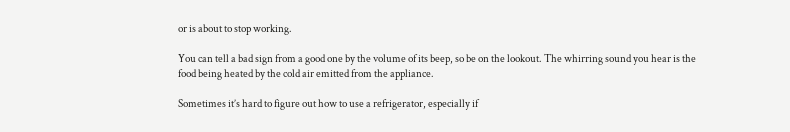or is about to stop working.

You can tell a bad sign from a good one by the volume of its beep, so be on the lookout. The whirring sound you hear is the food being heated by the cold air emitted from the appliance.

Sometimes it’s hard to figure out how to use a refrigerator, especially if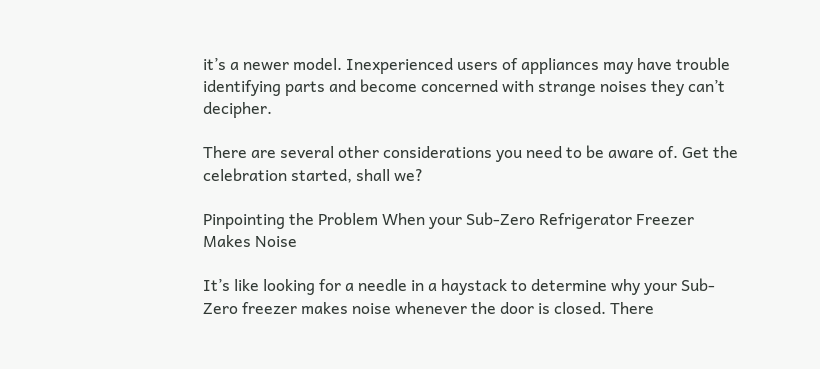it’s a newer model. Inexperienced users of appliances may have trouble identifying parts and become concerned with strange noises they can’t decipher.

There are several other considerations you need to be aware of. Get the celebration started, shall we?

Pinpointing the Problem When your Sub-Zero Refrigerator Freezer Makes Noise

It’s like looking for a needle in a haystack to determine why your Sub-Zero freezer makes noise whenever the door is closed. There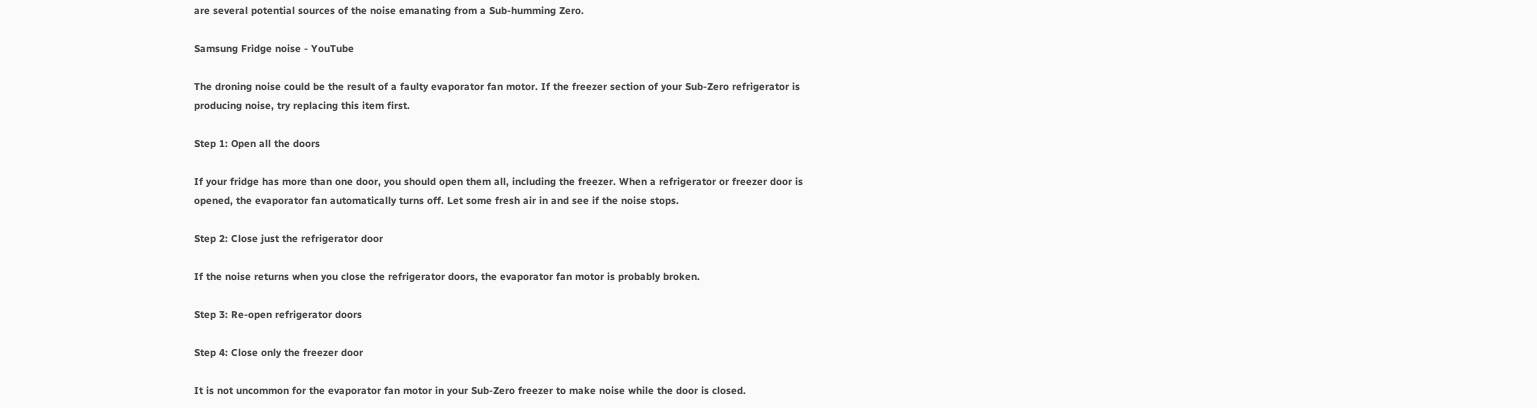are several potential sources of the noise emanating from a Sub-humming Zero.

Samsung Fridge noise - YouTube

The droning noise could be the result of a faulty evaporator fan motor. If the freezer section of your Sub-Zero refrigerator is producing noise, try replacing this item first.

Step 1: Open all the doors

If your fridge has more than one door, you should open them all, including the freezer. When a refrigerator or freezer door is opened, the evaporator fan automatically turns off. Let some fresh air in and see if the noise stops.

Step 2: Close just the refrigerator door

If the noise returns when you close the refrigerator doors, the evaporator fan motor is probably broken.

Step 3: Re-open refrigerator doors

Step 4: Close only the freezer door

It is not uncommon for the evaporator fan motor in your Sub-Zero freezer to make noise while the door is closed.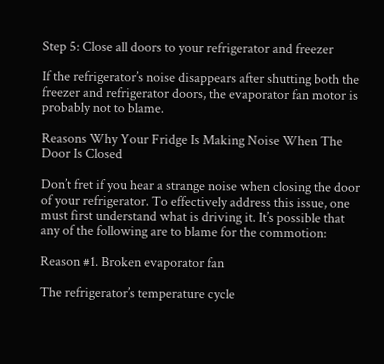Step 5: Close all doors to your refrigerator and freezer

If the refrigerator’s noise disappears after shutting both the freezer and refrigerator doors, the evaporator fan motor is probably not to blame.

Reasons Why Your Fridge Is Making Noise When The Door Is Closed

Don’t fret if you hear a strange noise when closing the door of your refrigerator. To effectively address this issue, one must first understand what is driving it. It’s possible that any of the following are to blame for the commotion:

Reason #1. Broken evaporator fan

The refrigerator’s temperature cycle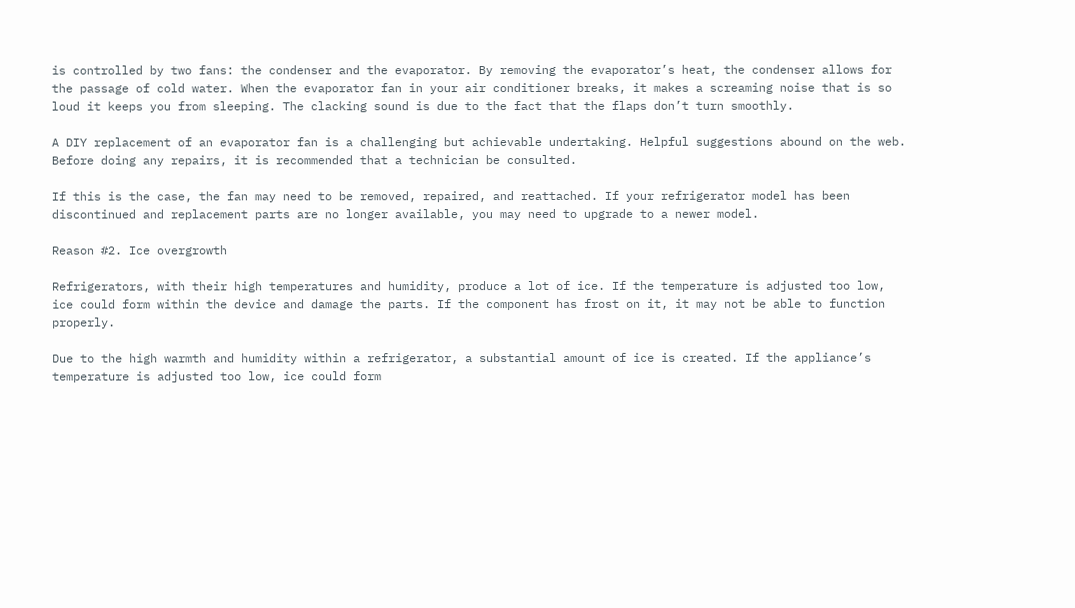is controlled by two fans: the condenser and the evaporator. By removing the evaporator’s heat, the condenser allows for the passage of cold water. When the evaporator fan in your air conditioner breaks, it makes a screaming noise that is so loud it keeps you from sleeping. The clacking sound is due to the fact that the flaps don’t turn smoothly.

A DIY replacement of an evaporator fan is a challenging but achievable undertaking. Helpful suggestions abound on the web. Before doing any repairs, it is recommended that a technician be consulted.

If this is the case, the fan may need to be removed, repaired, and reattached. If your refrigerator model has been discontinued and replacement parts are no longer available, you may need to upgrade to a newer model.

Reason #2. Ice overgrowth

Refrigerators, with their high temperatures and humidity, produce a lot of ice. If the temperature is adjusted too low, ice could form within the device and damage the parts. If the component has frost on it, it may not be able to function properly.

Due to the high warmth and humidity within a refrigerator, a substantial amount of ice is created. If the appliance’s temperature is adjusted too low, ice could form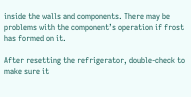inside the walls and components. There may be problems with the component’s operation if frost has formed on it.

After resetting the refrigerator, double-check to make sure it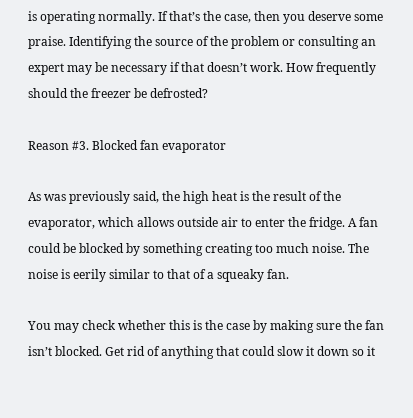is operating normally. If that’s the case, then you deserve some praise. Identifying the source of the problem or consulting an expert may be necessary if that doesn’t work. How frequently should the freezer be defrosted?

Reason #3. Blocked fan evaporator

As was previously said, the high heat is the result of the evaporator, which allows outside air to enter the fridge. A fan could be blocked by something creating too much noise. The noise is eerily similar to that of a squeaky fan.

You may check whether this is the case by making sure the fan isn’t blocked. Get rid of anything that could slow it down so it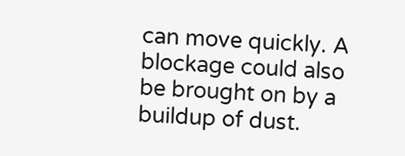can move quickly. A blockage could also be brought on by a buildup of dust.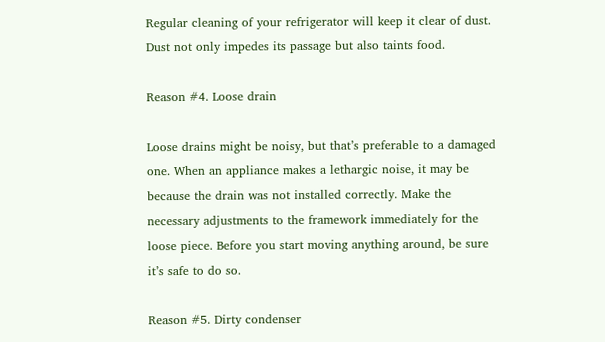Regular cleaning of your refrigerator will keep it clear of dust. Dust not only impedes its passage but also taints food.

Reason #4. Loose drain

Loose drains might be noisy, but that’s preferable to a damaged one. When an appliance makes a lethargic noise, it may be because the drain was not installed correctly. Make the necessary adjustments to the framework immediately for the loose piece. Before you start moving anything around, be sure it’s safe to do so.

Reason #5. Dirty condenser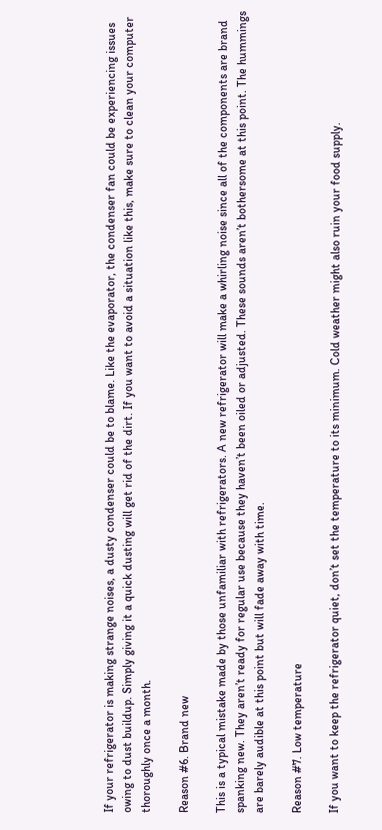If your refrigerator is making strange noises, a dusty condenser could be to blame. Like the evaporator, the condenser fan could be experiencing issues owing to dust buildup. Simply giving it a quick dusting will get rid of the dirt. If you want to avoid a situation like this, make sure to clean your computer thoroughly once a month.

Reason #6. Brand new

This is a typical mistake made by those unfamiliar with refrigerators. A new refrigerator will make a whirling noise since all of the components are brand spanking new. They aren’t ready for regular use because they haven’t been oiled or adjusted. These sounds aren’t bothersome at this point. The hummings are barely audible at this point but will fade away with time.

Reason #7. Low temperature

If you want to keep the refrigerator quiet, don’t set the temperature to its minimum. Cold weather might also ruin your food supply.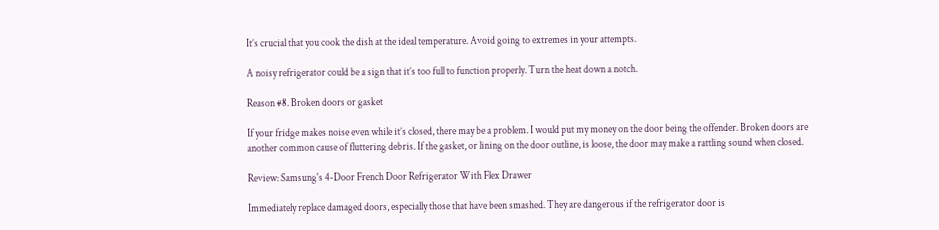It’s crucial that you cook the dish at the ideal temperature. Avoid going to extremes in your attempts.

A noisy refrigerator could be a sign that it’s too full to function properly. Turn the heat down a notch.

Reason #8. Broken doors or gasket

If your fridge makes noise even while it’s closed, there may be a problem. I would put my money on the door being the offender. Broken doors are another common cause of fluttering debris. If the gasket, or lining on the door outline, is loose, the door may make a rattling sound when closed.

Review: Samsung's 4-Door French Door Refrigerator With Flex Drawer

Immediately replace damaged doors, especially those that have been smashed. They are dangerous if the refrigerator door is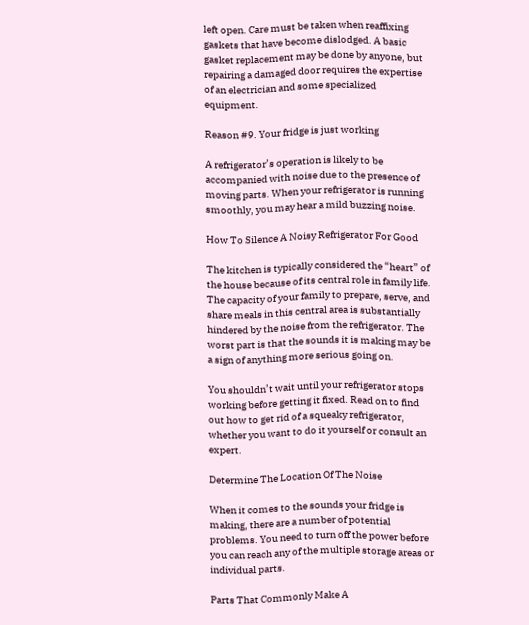left open. Care must be taken when reaffixing gaskets that have become dislodged. A basic gasket replacement may be done by anyone, but repairing a damaged door requires the expertise of an electrician and some specialized equipment.

Reason #9. Your fridge is just working

A refrigerator’s operation is likely to be accompanied with noise due to the presence of moving parts. When your refrigerator is running smoothly, you may hear a mild buzzing noise.

How To Silence A Noisy Refrigerator For Good

The kitchen is typically considered the “heart” of the house because of its central role in family life. The capacity of your family to prepare, serve, and share meals in this central area is substantially hindered by the noise from the refrigerator. The worst part is that the sounds it is making may be a sign of anything more serious going on.

You shouldn’t wait until your refrigerator stops working before getting it fixed. Read on to find out how to get rid of a squeaky refrigerator, whether you want to do it yourself or consult an expert.

Determine The Location Of The Noise

When it comes to the sounds your fridge is making, there are a number of potential problems. You need to turn off the power before you can reach any of the multiple storage areas or individual parts.

Parts That Commonly Make A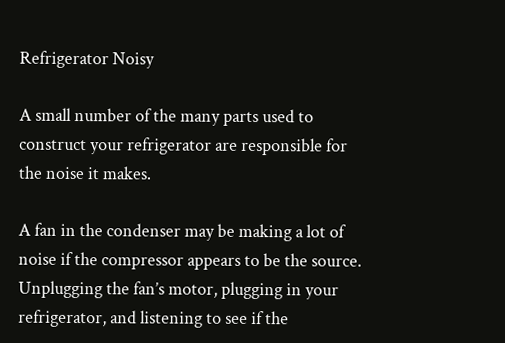Refrigerator Noisy

A small number of the many parts used to construct your refrigerator are responsible for the noise it makes.

A fan in the condenser may be making a lot of noise if the compressor appears to be the source. Unplugging the fan’s motor, plugging in your refrigerator, and listening to see if the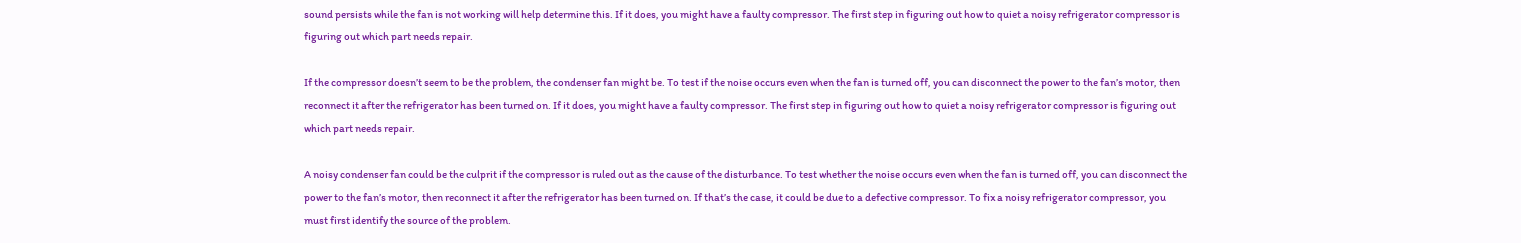sound persists while the fan is not working will help determine this. If it does, you might have a faulty compressor. The first step in figuring out how to quiet a noisy refrigerator compressor is figuring out which part needs repair.

If the compressor doesn’t seem to be the problem, the condenser fan might be. To test if the noise occurs even when the fan is turned off, you can disconnect the power to the fan’s motor, then reconnect it after the refrigerator has been turned on. If it does, you might have a faulty compressor. The first step in figuring out how to quiet a noisy refrigerator compressor is figuring out which part needs repair.

A noisy condenser fan could be the culprit if the compressor is ruled out as the cause of the disturbance. To test whether the noise occurs even when the fan is turned off, you can disconnect the power to the fan’s motor, then reconnect it after the refrigerator has been turned on. If that’s the case, it could be due to a defective compressor. To fix a noisy refrigerator compressor, you must first identify the source of the problem.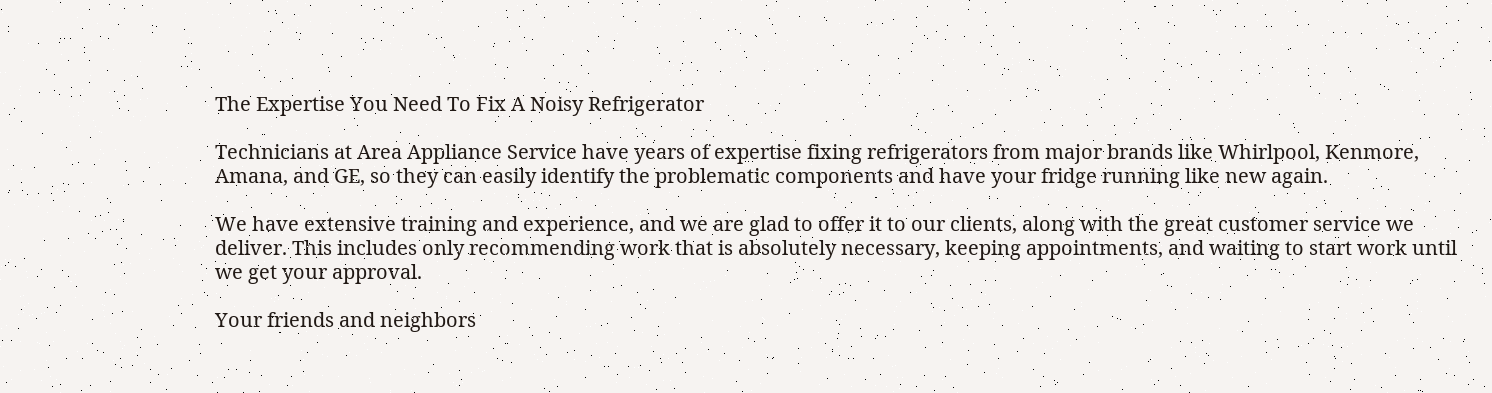The Expertise You Need To Fix A Noisy Refrigerator

Technicians at Area Appliance Service have years of expertise fixing refrigerators from major brands like Whirlpool, Kenmore, Amana, and GE, so they can easily identify the problematic components and have your fridge running like new again.

We have extensive training and experience, and we are glad to offer it to our clients, along with the great customer service we deliver. This includes only recommending work that is absolutely necessary, keeping appointments, and waiting to start work until we get your approval.

Your friends and neighbors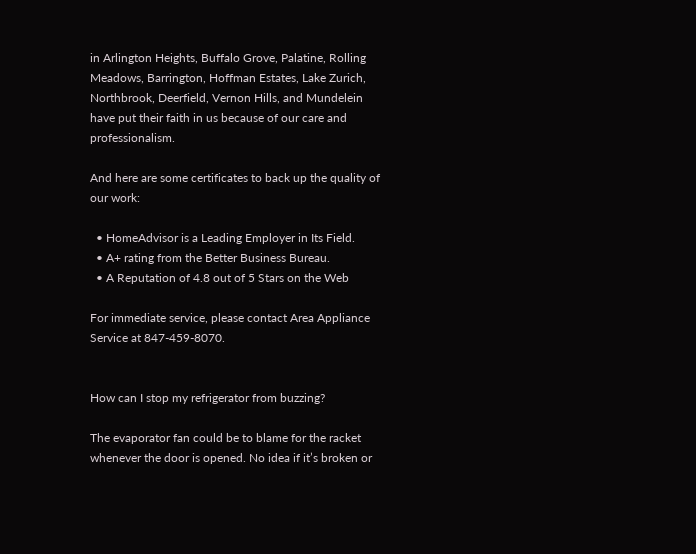in Arlington Heights, Buffalo Grove, Palatine, Rolling Meadows, Barrington, Hoffman Estates, Lake Zurich, Northbrook, Deerfield, Vernon Hills, and Mundelein have put their faith in us because of our care and professionalism.

And here are some certificates to back up the quality of our work:

  • HomeAdvisor is a Leading Employer in Its Field.
  • A+ rating from the Better Business Bureau.
  • A Reputation of 4.8 out of 5 Stars on the Web

For immediate service, please contact Area Appliance Service at 847-459-8070.


How can I stop my refrigerator from buzzing?

The evaporator fan could be to blame for the racket whenever the door is opened. No idea if it’s broken or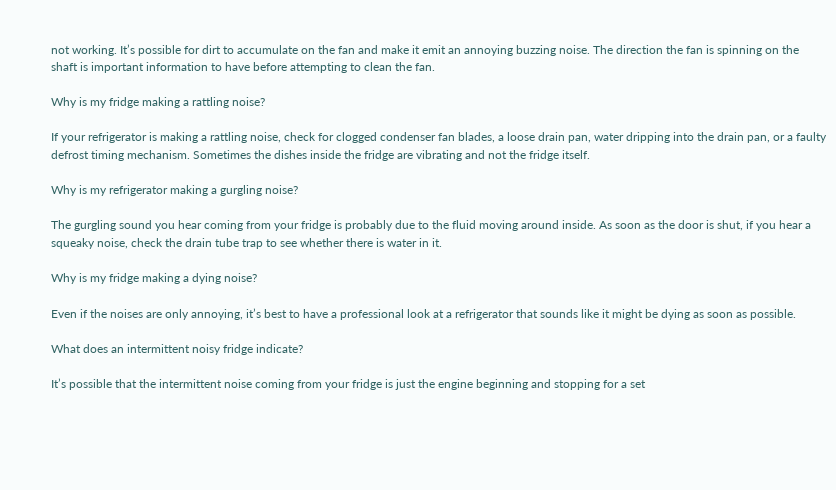not working. It’s possible for dirt to accumulate on the fan and make it emit an annoying buzzing noise. The direction the fan is spinning on the shaft is important information to have before attempting to clean the fan.

Why is my fridge making a rattling noise?

If your refrigerator is making a rattling noise, check for clogged condenser fan blades, a loose drain pan, water dripping into the drain pan, or a faulty defrost timing mechanism. Sometimes the dishes inside the fridge are vibrating and not the fridge itself.

Why is my refrigerator making a gurgling noise?

The gurgling sound you hear coming from your fridge is probably due to the fluid moving around inside. As soon as the door is shut, if you hear a squeaky noise, check the drain tube trap to see whether there is water in it.

Why is my fridge making a dying noise?

Even if the noises are only annoying, it’s best to have a professional look at a refrigerator that sounds like it might be dying as soon as possible.

What does an intermittent noisy fridge indicate?

It’s possible that the intermittent noise coming from your fridge is just the engine beginning and stopping for a set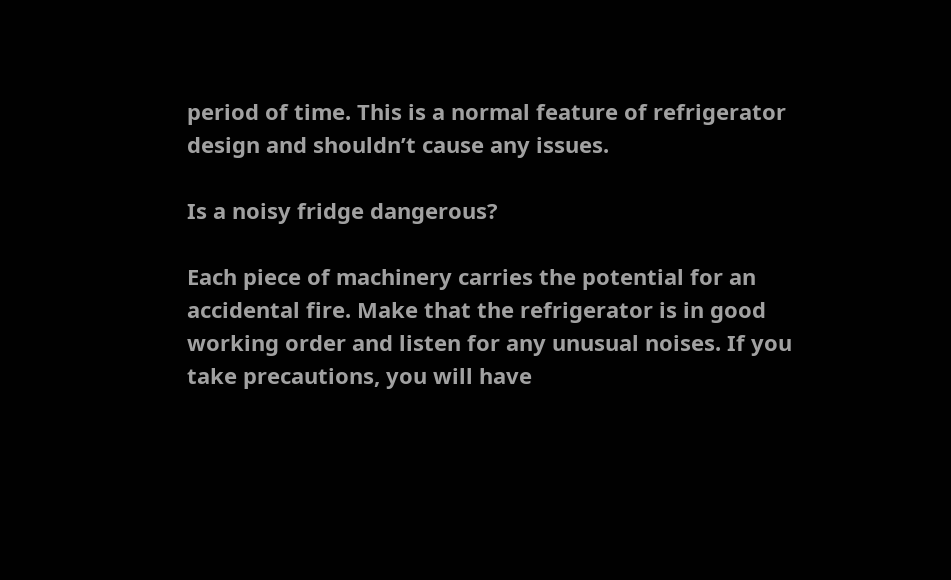period of time. This is a normal feature of refrigerator design and shouldn’t cause any issues.

Is a noisy fridge dangerous?

Each piece of machinery carries the potential for an accidental fire. Make that the refrigerator is in good working order and listen for any unusual noises. If you take precautions, you will have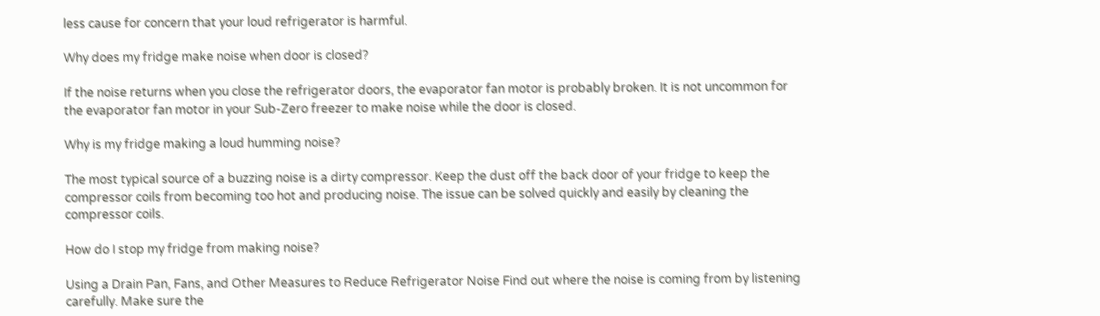less cause for concern that your loud refrigerator is harmful.

Why does my fridge make noise when door is closed?

If the noise returns when you close the refrigerator doors, the evaporator fan motor is probably broken. It is not uncommon for the evaporator fan motor in your Sub-Zero freezer to make noise while the door is closed.

Why is my fridge making a loud humming noise?

The most typical source of a buzzing noise is a dirty compressor. Keep the dust off the back door of your fridge to keep the compressor coils from becoming too hot and producing noise. The issue can be solved quickly and easily by cleaning the compressor coils.

How do I stop my fridge from making noise?

Using a Drain Pan, Fans, and Other Measures to Reduce Refrigerator Noise Find out where the noise is coming from by listening carefully. Make sure the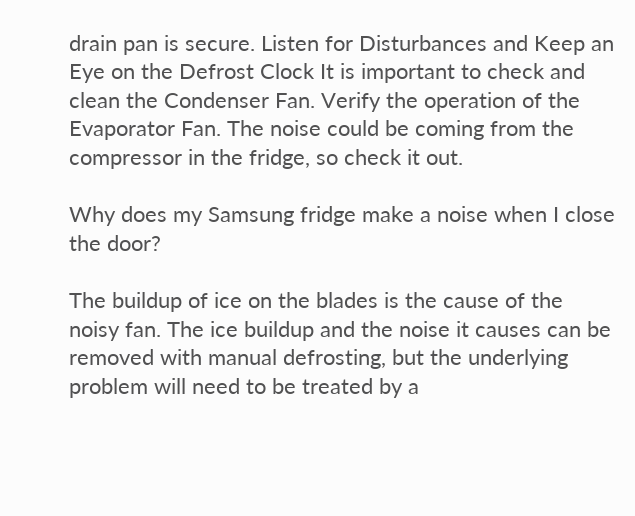drain pan is secure. Listen for Disturbances and Keep an Eye on the Defrost Clock It is important to check and clean the Condenser Fan. Verify the operation of the Evaporator Fan. The noise could be coming from the compressor in the fridge, so check it out.

Why does my Samsung fridge make a noise when I close the door?

The buildup of ice on the blades is the cause of the noisy fan. The ice buildup and the noise it causes can be removed with manual defrosting, but the underlying problem will need to be treated by a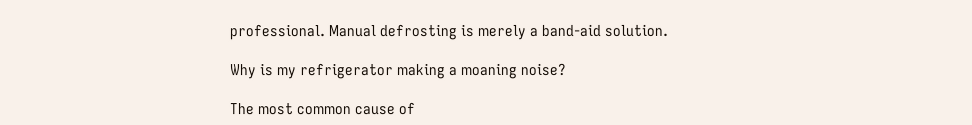professional. Manual defrosting is merely a band-aid solution.

Why is my refrigerator making a moaning noise?

The most common cause of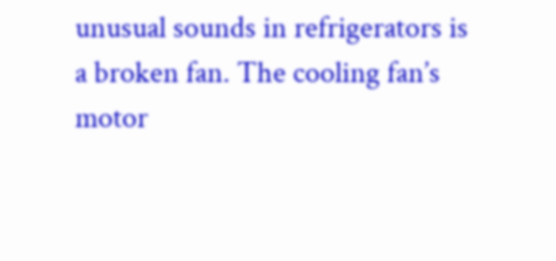unusual sounds in refrigerators is a broken fan. The cooling fan’s motor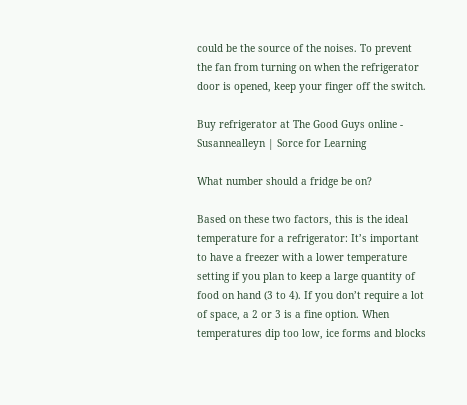could be the source of the noises. To prevent the fan from turning on when the refrigerator door is opened, keep your finger off the switch.

Buy refrigerator at The Good Guys online - Susannealleyn | Sorce for Learning

What number should a fridge be on?

Based on these two factors, this is the ideal temperature for a refrigerator: It’s important to have a freezer with a lower temperature setting if you plan to keep a large quantity of food on hand (3 to 4). If you don’t require a lot of space, a 2 or 3 is a fine option. When temperatures dip too low, ice forms and blocks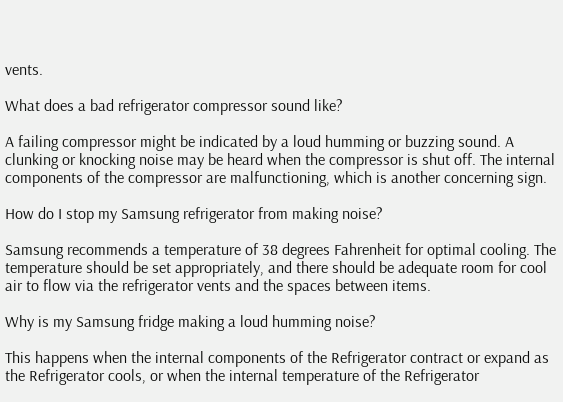vents.

What does a bad refrigerator compressor sound like?

A failing compressor might be indicated by a loud humming or buzzing sound. A clunking or knocking noise may be heard when the compressor is shut off. The internal components of the compressor are malfunctioning, which is another concerning sign.

How do I stop my Samsung refrigerator from making noise?

Samsung recommends a temperature of 38 degrees Fahrenheit for optimal cooling. The temperature should be set appropriately, and there should be adequate room for cool air to flow via the refrigerator vents and the spaces between items.

Why is my Samsung fridge making a loud humming noise?

This happens when the internal components of the Refrigerator contract or expand as the Refrigerator cools, or when the internal temperature of the Refrigerator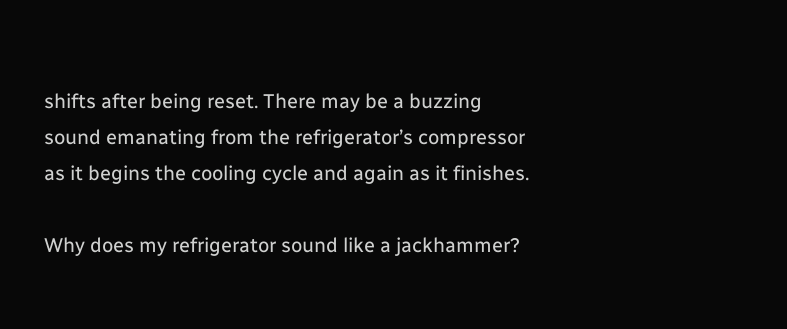shifts after being reset. There may be a buzzing sound emanating from the refrigerator’s compressor as it begins the cooling cycle and again as it finishes.

Why does my refrigerator sound like a jackhammer?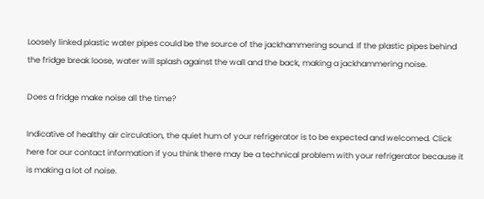Loosely linked plastic water pipes could be the source of the jackhammering sound. If the plastic pipes behind the fridge break loose, water will splash against the wall and the back, making a jackhammering noise.

Does a fridge make noise all the time?

Indicative of healthy air circulation, the quiet hum of your refrigerator is to be expected and welcomed. Click here for our contact information if you think there may be a technical problem with your refrigerator because it is making a lot of noise.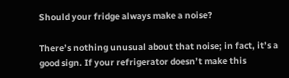Should your fridge always make a noise?

There’s nothing unusual about that noise; in fact, it’s a good sign. If your refrigerator doesn’t make this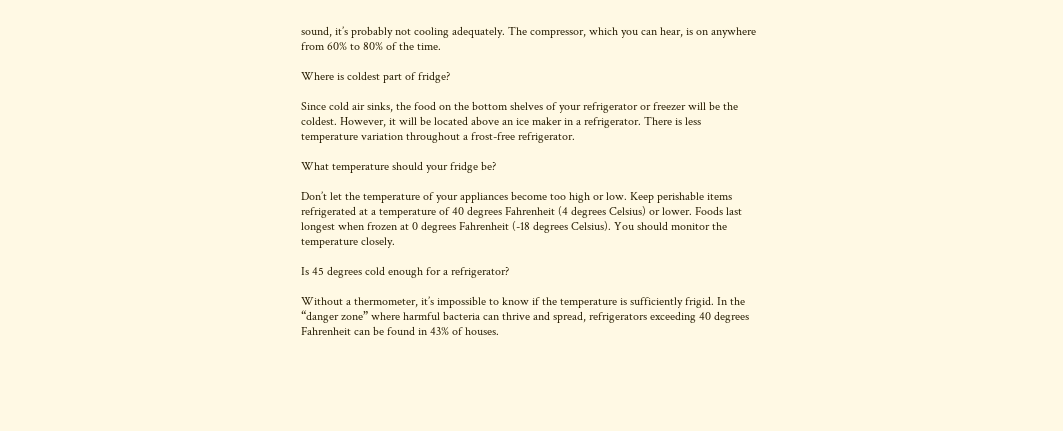sound, it’s probably not cooling adequately. The compressor, which you can hear, is on anywhere from 60% to 80% of the time.

Where is coldest part of fridge?

Since cold air sinks, the food on the bottom shelves of your refrigerator or freezer will be the coldest. However, it will be located above an ice maker in a refrigerator. There is less temperature variation throughout a frost-free refrigerator.

What temperature should your fridge be?

Don’t let the temperature of your appliances become too high or low. Keep perishable items refrigerated at a temperature of 40 degrees Fahrenheit (4 degrees Celsius) or lower. Foods last longest when frozen at 0 degrees Fahrenheit (-18 degrees Celsius). You should monitor the temperature closely.

Is 45 degrees cold enough for a refrigerator?

Without a thermometer, it’s impossible to know if the temperature is sufficiently frigid. In the “danger zone” where harmful bacteria can thrive and spread, refrigerators exceeding 40 degrees Fahrenheit can be found in 43% of houses.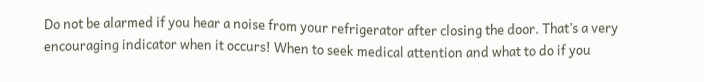Do not be alarmed if you hear a noise from your refrigerator after closing the door. That’s a very encouraging indicator when it occurs! When to seek medical attention and what to do if you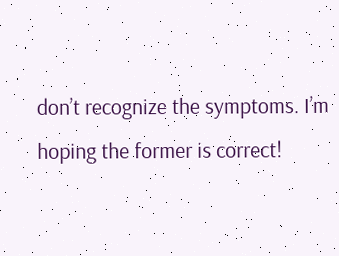don’t recognize the symptoms. I’m hoping the former is correct!